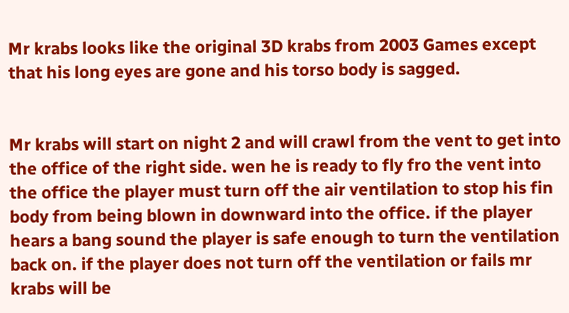Mr krabs looks like the original 3D krabs from 2003 Games except that his long eyes are gone and his torso body is sagged.


Mr krabs will start on night 2 and will crawl from the vent to get into the office of the right side. wen he is ready to fly fro the vent into the office the player must turn off the air ventilation to stop his fin body from being blown in downward into the office. if the player hears a bang sound the player is safe enough to turn the ventilation back on. if the player does not turn off the ventilation or fails mr krabs will be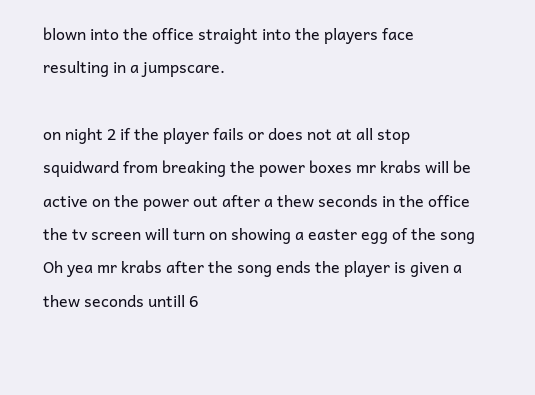blown into the office straight into the players face resulting in a jumpscare.

on night 2 if the player fails or does not at all stop squidward from breaking the power boxes mr krabs will be active on the power out after a thew seconds in the office the tv screen will turn on showing a easter egg of the song Oh yea mr krabs after the song ends the player is given a thew seconds untill 6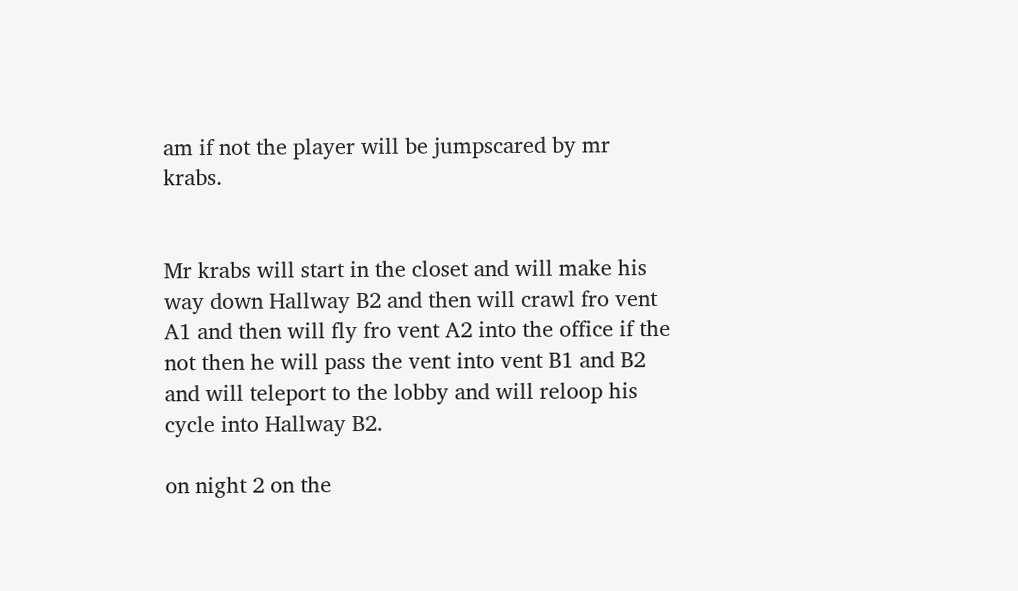am if not the player will be jumpscared by mr krabs.


Mr krabs will start in the closet and will make his way down Hallway B2 and then will crawl fro vent A1 and then will fly fro vent A2 into the office if the not then he will pass the vent into vent B1 and B2 and will teleport to the lobby and will reloop his cycle into Hallway B2.

on night 2 on the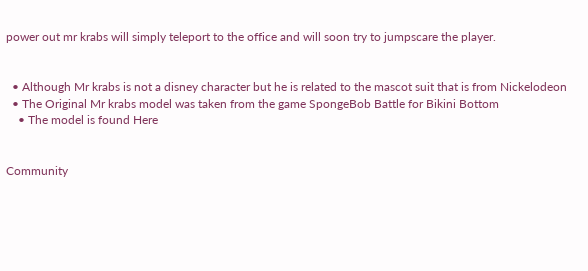power out mr krabs will simply teleport to the office and will soon try to jumpscare the player.


  • Although Mr krabs is not a disney character but he is related to the mascot suit that is from Nickelodeon
  • The Original Mr krabs model was taken from the game SpongeBob Battle for Bikini Bottom
    • The model is found Here


Community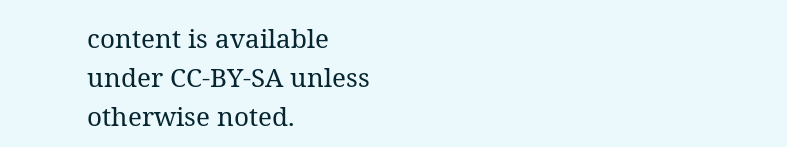content is available under CC-BY-SA unless otherwise noted.